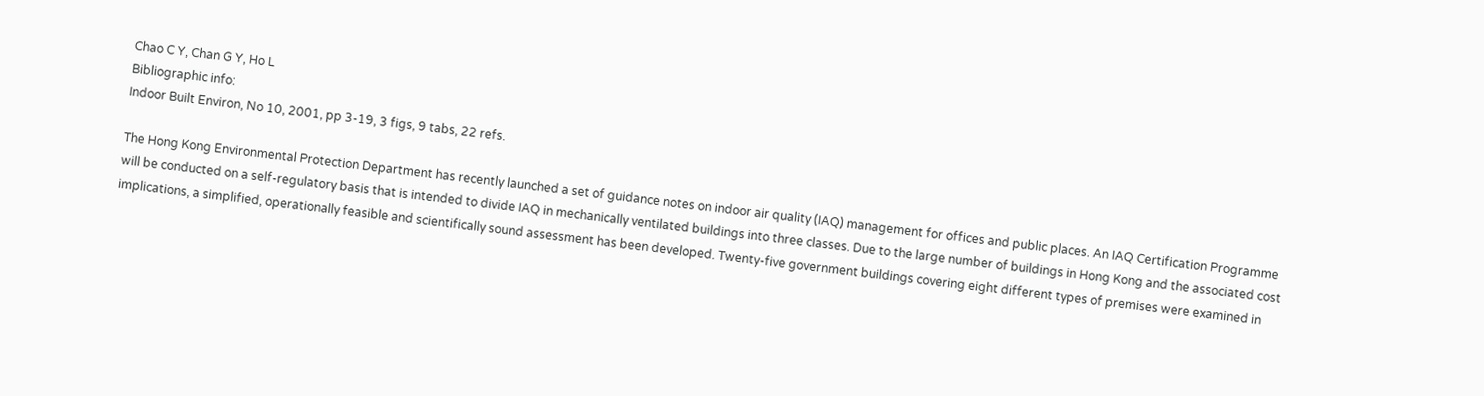Chao C Y, Chan G Y, Ho L
Bibliographic info:
Indoor Built Environ, No 10, 2001, pp 3-19, 3 figs, 9 tabs, 22 refs.

The Hong Kong Environmental Protection Department has recently launched a set of guidance notes on indoor air quality (IAQ) management for offices and public places. An IAQ Certification Programme will be conducted on a self-regulatory basis that is intended to divide IAQ in mechanically ventilated buildings into three classes. Due to the large number of buildings in Hong Kong and the associated cost implications, a simplified, operationally feasible and scientifically sound assessment has been developed. Twenty-five government buildings covering eight different types of premises were examined in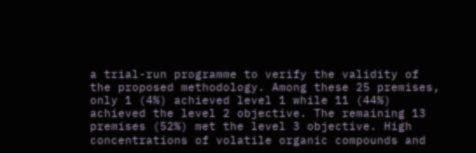a trial-run programme to verify the validity of the proposed methodology. Among these 25 premises, only 1 (4%) achieved level 1 while 11 (44%) achieved the level 2 objective. The remaining 13 premises (52%) met the level 3 objective. High concentrations of volatile organic compounds and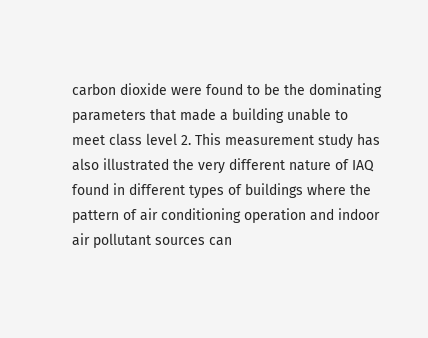carbon dioxide were found to be the dominating parameters that made a building unable to meet class level 2. This measurement study has also illustrated the very different nature of IAQ found in different types of buildings where the pattern of air conditioning operation and indoor air pollutant sources can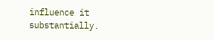influence it substantially.